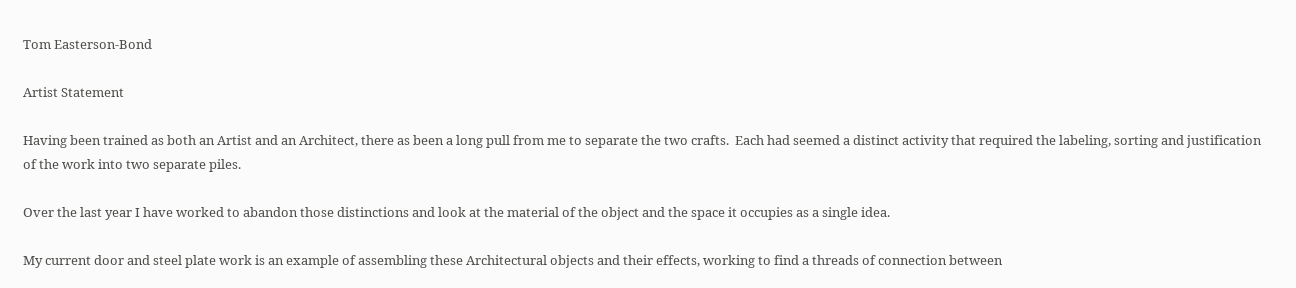Tom Easterson-Bond

Artist Statement

Having been trained as both an Artist and an Architect, there as been a long pull from me to separate the two crafts.  Each had seemed a distinct activity that required the labeling, sorting and justification of the work into two separate piles.

Over the last year I have worked to abandon those distinctions and look at the material of the object and the space it occupies as a single idea.

My current door and steel plate work is an example of assembling these Architectural objects and their effects, working to find a threads of connection between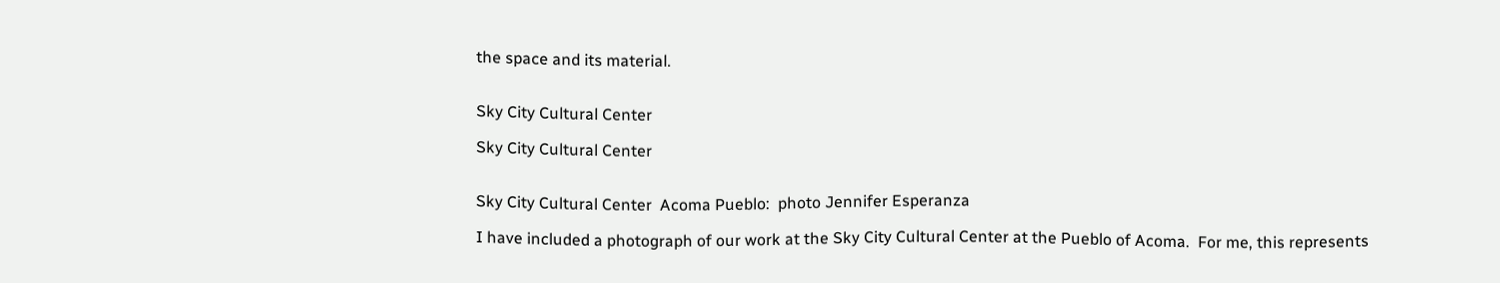the space and its material.


Sky City Cultural Center

Sky City Cultural Center


Sky City Cultural Center  Acoma Pueblo:  photo Jennifer Esperanza

I have included a photograph of our work at the Sky City Cultural Center at the Pueblo of Acoma.  For me, this represents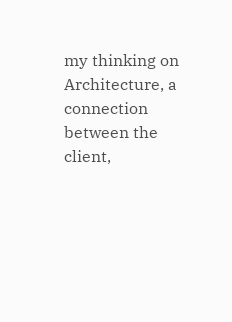my thinking on Architecture, a connection between the client,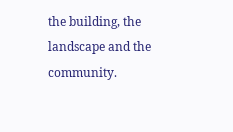the building, the landscape and the community.